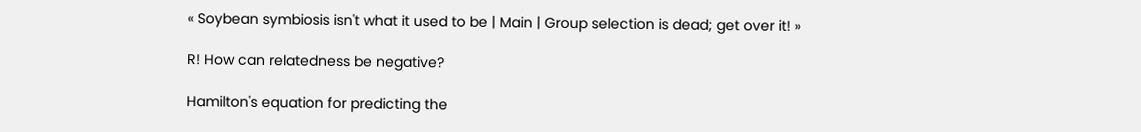« Soybean symbiosis isn't what it used to be | Main | Group selection is dead; get over it! »

R! How can relatedness be negative?

Hamilton's equation for predicting the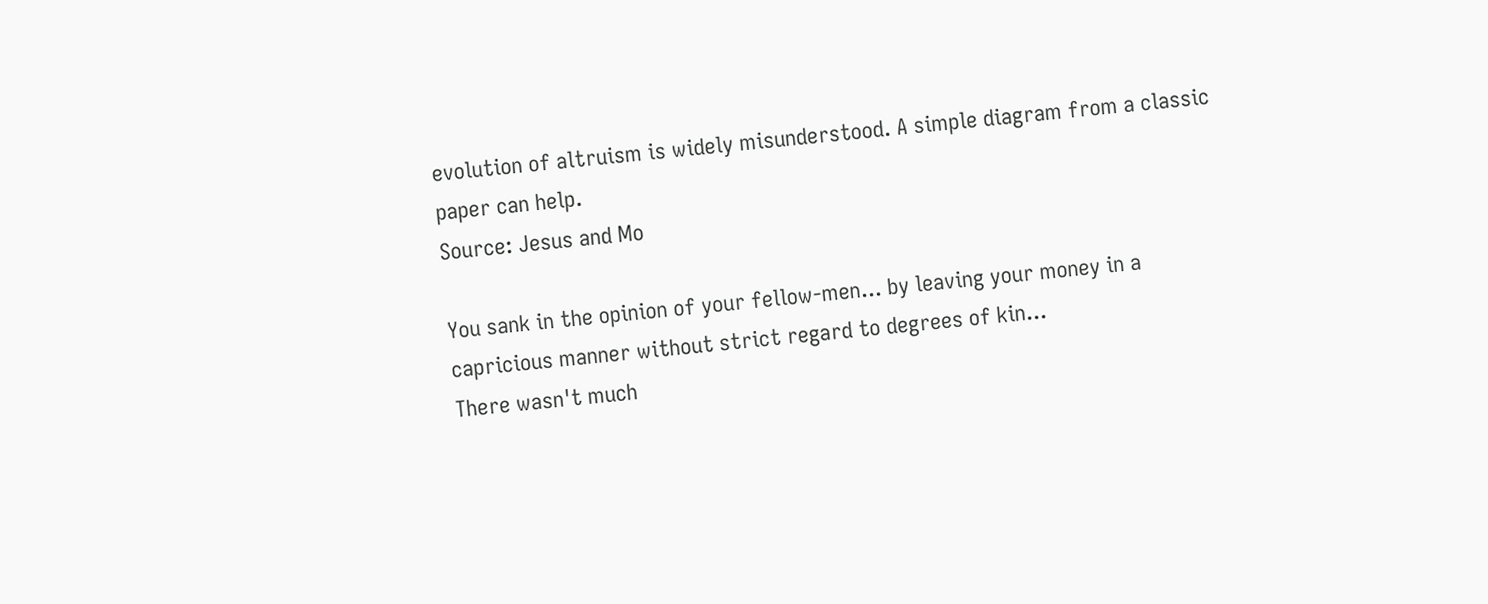evolution of altruism is widely misunderstood. A simple diagram from a classic paper can help.
Source: Jesus and Mo

You sank in the opinion of your fellow-men... by leaving your money in a capricious manner without strict regard to degrees of kin...
There wasn't much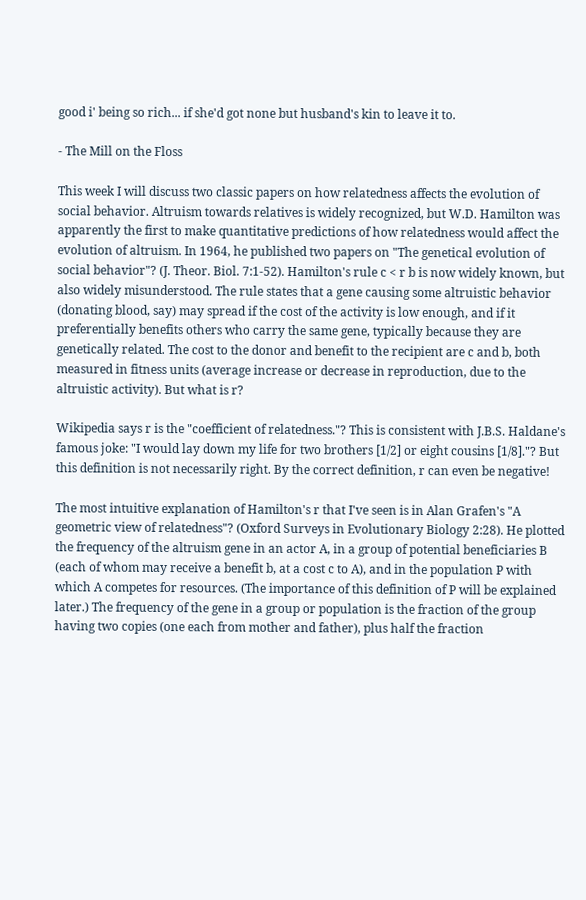good i' being so rich... if she'd got none but husband's kin to leave it to.

- The Mill on the Floss

This week I will discuss two classic papers on how relatedness affects the evolution of social behavior. Altruism towards relatives is widely recognized, but W.D. Hamilton was apparently the first to make quantitative predictions of how relatedness would affect the evolution of altruism. In 1964, he published two papers on "The genetical evolution of social behavior"? (J. Theor. Biol. 7:1-52). Hamilton's rule c < r b is now widely known, but also widely misunderstood. The rule states that a gene causing some altruistic behavior (donating blood, say) may spread if the cost of the activity is low enough, and if it preferentially benefits others who carry the same gene, typically because they are genetically related. The cost to the donor and benefit to the recipient are c and b, both measured in fitness units (average increase or decrease in reproduction, due to the altruistic activity). But what is r?

Wikipedia says r is the "coefficient of relatedness."? This is consistent with J.B.S. Haldane's famous joke: "I would lay down my life for two brothers [1/2] or eight cousins [1/8]."? But this definition is not necessarily right. By the correct definition, r can even be negative!

The most intuitive explanation of Hamilton's r that I've seen is in Alan Grafen's "A geometric view of relatedness"? (Oxford Surveys in Evolutionary Biology 2:28). He plotted the frequency of the altruism gene in an actor A, in a group of potential beneficiaries B (each of whom may receive a benefit b, at a cost c to A), and in the population P with which A competes for resources. (The importance of this definition of P will be explained later.) The frequency of the gene in a group or population is the fraction of the group having two copies (one each from mother and father), plus half the fraction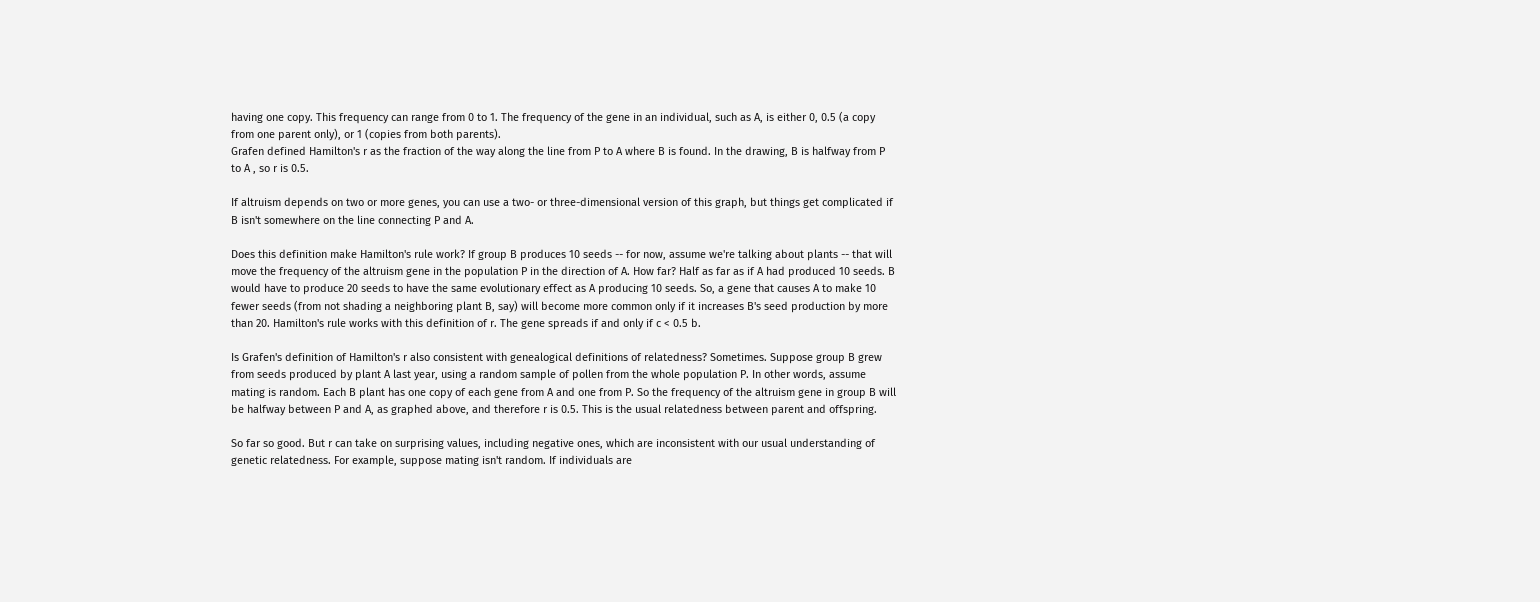having one copy. This frequency can range from 0 to 1. The frequency of the gene in an individual, such as A, is either 0, 0.5 (a copy from one parent only), or 1 (copies from both parents).
Grafen defined Hamilton's r as the fraction of the way along the line from P to A where B is found. In the drawing, B is halfway from P to A , so r is 0.5.

If altruism depends on two or more genes, you can use a two- or three-dimensional version of this graph, but things get complicated if B isn't somewhere on the line connecting P and A.

Does this definition make Hamilton's rule work? If group B produces 10 seeds -- for now, assume we're talking about plants -- that will move the frequency of the altruism gene in the population P in the direction of A. How far? Half as far as if A had produced 10 seeds. B would have to produce 20 seeds to have the same evolutionary effect as A producing 10 seeds. So, a gene that causes A to make 10 fewer seeds (from not shading a neighboring plant B, say) will become more common only if it increases B's seed production by more than 20. Hamilton's rule works with this definition of r. The gene spreads if and only if c < 0.5 b.

Is Grafen's definition of Hamilton's r also consistent with genealogical definitions of relatedness? Sometimes. Suppose group B grew from seeds produced by plant A last year, using a random sample of pollen from the whole population P. In other words, assume mating is random. Each B plant has one copy of each gene from A and one from P. So the frequency of the altruism gene in group B will be halfway between P and A, as graphed above, and therefore r is 0.5. This is the usual relatedness between parent and offspring.

So far so good. But r can take on surprising values, including negative ones, which are inconsistent with our usual understanding of genetic relatedness. For example, suppose mating isn't random. If individuals are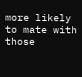more likely to mate with those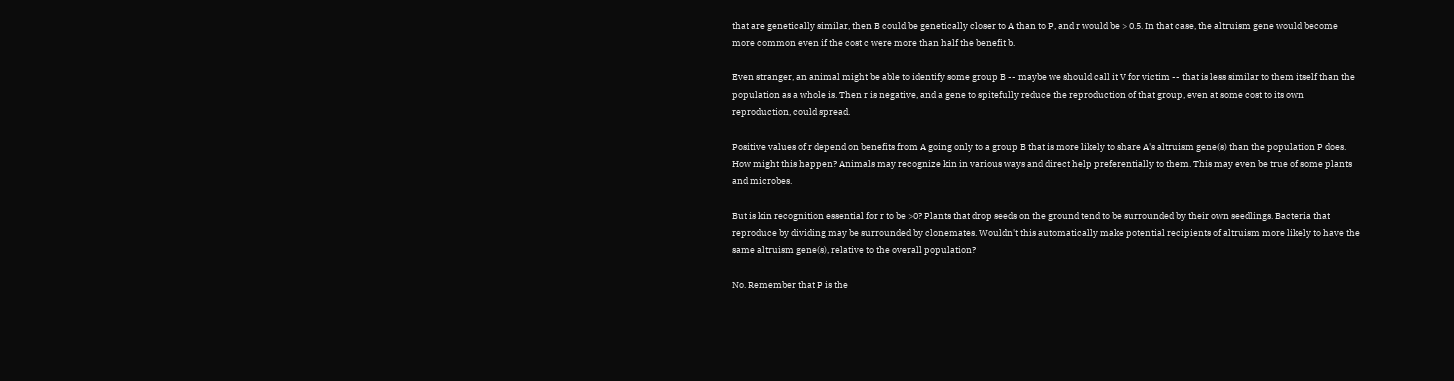that are genetically similar, then B could be genetically closer to A than to P, and r would be > 0.5. In that case, the altruism gene would become more common even if the cost c were more than half the benefit b.

Even stranger, an animal might be able to identify some group B -- maybe we should call it V for victim -- that is less similar to them itself than the population as a whole is. Then r is negative, and a gene to spitefully reduce the reproduction of that group, even at some cost to its own reproduction, could spread.

Positive values of r depend on benefits from A going only to a group B that is more likely to share A's altruism gene(s) than the population P does. How might this happen? Animals may recognize kin in various ways and direct help preferentially to them. This may even be true of some plants and microbes.

But is kin recognition essential for r to be >0? Plants that drop seeds on the ground tend to be surrounded by their own seedlings. Bacteria that reproduce by dividing may be surrounded by clonemates. Wouldn't this automatically make potential recipients of altruism more likely to have the same altruism gene(s), relative to the overall population?

No. Remember that P is the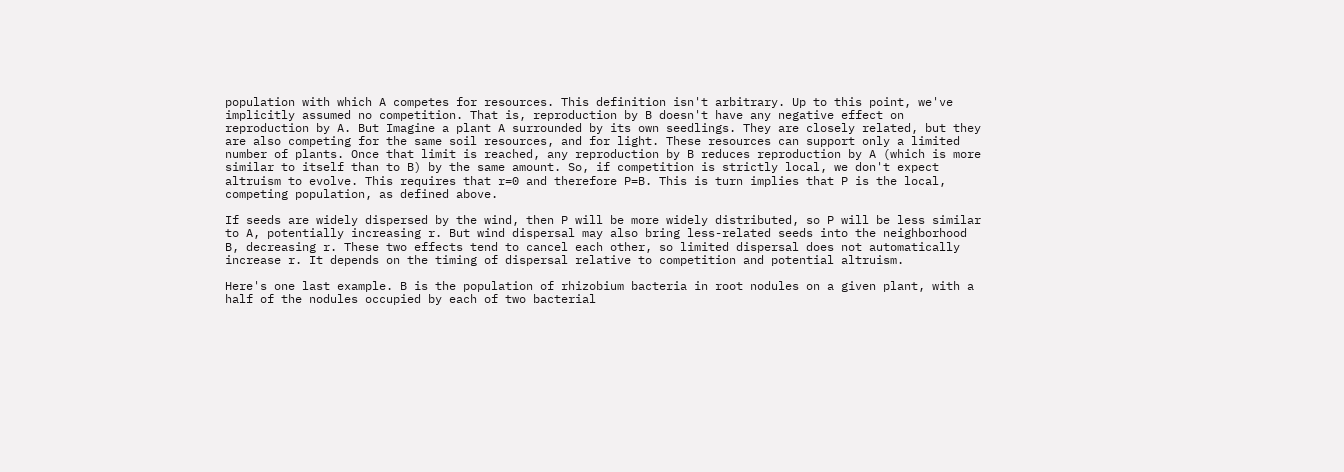population with which A competes for resources. This definition isn't arbitrary. Up to this point, we've implicitly assumed no competition. That is, reproduction by B doesn't have any negative effect on reproduction by A. But Imagine a plant A surrounded by its own seedlings. They are closely related, but they are also competing for the same soil resources, and for light. These resources can support only a limited number of plants. Once that limit is reached, any reproduction by B reduces reproduction by A (which is more similar to itself than to B) by the same amount. So, if competition is strictly local, we don't expect altruism to evolve. This requires that r=0 and therefore P=B. This is turn implies that P is the local, competing population, as defined above.

If seeds are widely dispersed by the wind, then P will be more widely distributed, so P will be less similar to A, potentially increasing r. But wind dispersal may also bring less-related seeds into the neighborhood B, decreasing r. These two effects tend to cancel each other, so limited dispersal does not automatically increase r. It depends on the timing of dispersal relative to competition and potential altruism.

Here's one last example. B is the population of rhizobium bacteria in root nodules on a given plant, with a half of the nodules occupied by each of two bacterial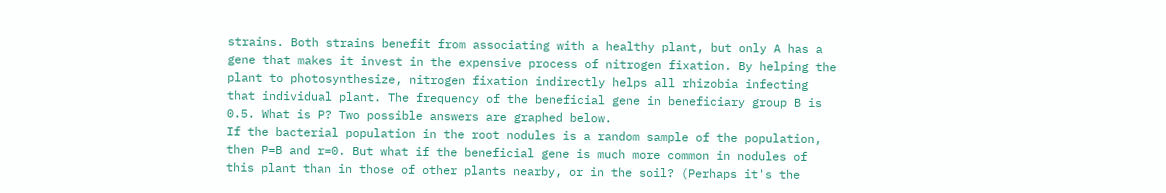strains. Both strains benefit from associating with a healthy plant, but only A has a gene that makes it invest in the expensive process of nitrogen fixation. By helping the plant to photosynthesize, nitrogen fixation indirectly helps all rhizobia infecting that individual plant. The frequency of the beneficial gene in beneficiary group B is 0.5. What is P? Two possible answers are graphed below.
If the bacterial population in the root nodules is a random sample of the population, then P=B and r=0. But what if the beneficial gene is much more common in nodules of this plant than in those of other plants nearby, or in the soil? (Perhaps it's the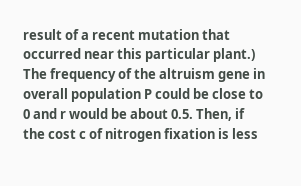result of a recent mutation that occurred near this particular plant.) The frequency of the altruism gene in overall population P could be close to 0 and r would be about 0.5. Then, if the cost c of nitrogen fixation is less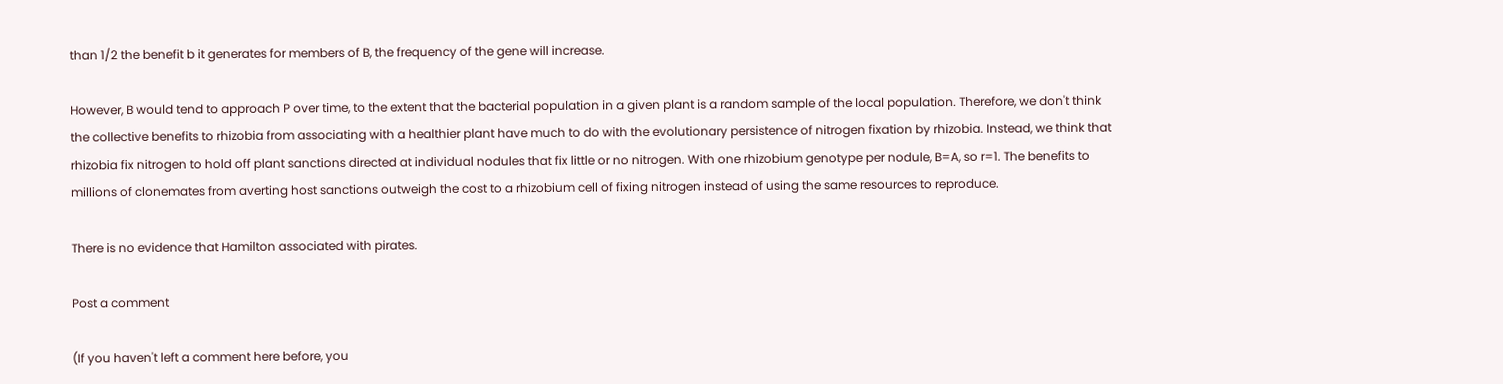than 1/2 the benefit b it generates for members of B, the frequency of the gene will increase.

However, B would tend to approach P over time, to the extent that the bacterial population in a given plant is a random sample of the local population. Therefore, we don't think the collective benefits to rhizobia from associating with a healthier plant have much to do with the evolutionary persistence of nitrogen fixation by rhizobia. Instead, we think that rhizobia fix nitrogen to hold off plant sanctions directed at individual nodules that fix little or no nitrogen. With one rhizobium genotype per nodule, B=A, so r=1. The benefits to millions of clonemates from averting host sanctions outweigh the cost to a rhizobium cell of fixing nitrogen instead of using the same resources to reproduce.

There is no evidence that Hamilton associated with pirates.

Post a comment

(If you haven't left a comment here before, you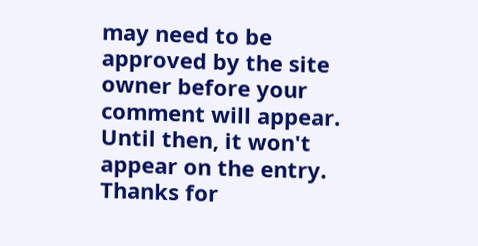may need to be approved by the site owner before your comment will appear. Until then, it won't appear on the entry. Thanks for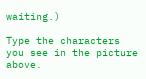waiting.)

Type the characters you see in the picture above.